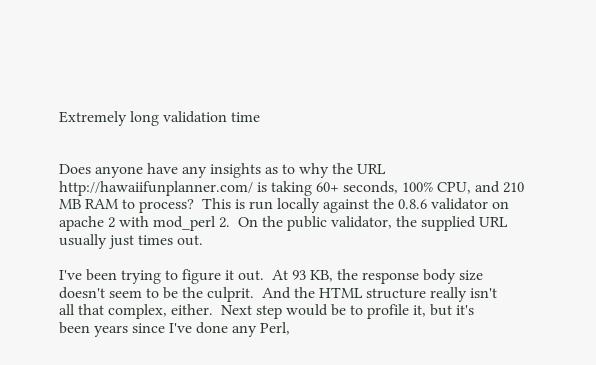Extremely long validation time


Does anyone have any insights as to why the URL
http://hawaiifunplanner.com/ is taking 60+ seconds, 100% CPU, and 210
MB RAM to process?  This is run locally against the 0.8.6 validator on
apache 2 with mod_perl 2.  On the public validator, the supplied URL
usually just times out.

I've been trying to figure it out.  At 93 KB, the response body size
doesn't seem to be the culprit.  And the HTML structure really isn't
all that complex, either.  Next step would be to profile it, but it's
been years since I've done any Perl,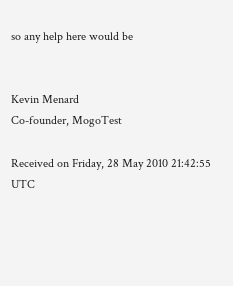so any help here would be


Kevin Menard
Co-founder, MogoTest

Received on Friday, 28 May 2010 21:42:55 UTC